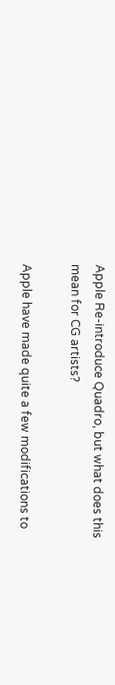Apple Re-introduce Quadro, but what does this mean for CG artists?

Apple have made quite a few modifications to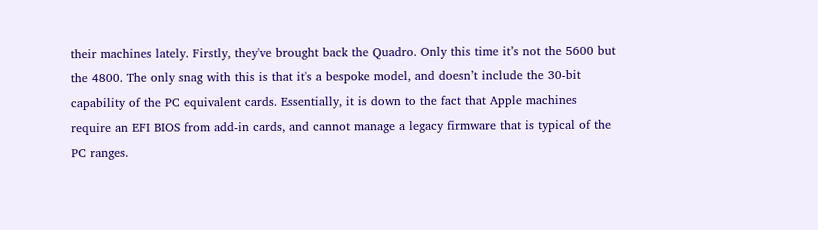their machines lately. Firstly, they've brought back the Quadro. Only this time it’s not the 5600 but the 4800. The only snag with this is that it's a bespoke model, and doesn’t include the 30-bit capability of the PC equivalent cards. Essentially, it is down to the fact that Apple machines require an EFI BIOS from add-in cards, and cannot manage a legacy firmware that is typical of the PC ranges.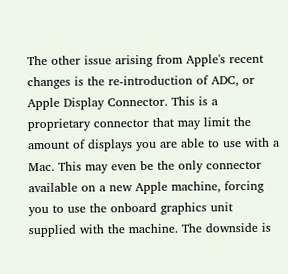The other issue arising from Apple's recent changes is the re-introduction of ADC, or Apple Display Connector. This is a proprietary connector that may limit the amount of displays you are able to use with a Mac. This may even be the only connector available on a new Apple machine, forcing you to use the onboard graphics unit supplied with the machine. The downside is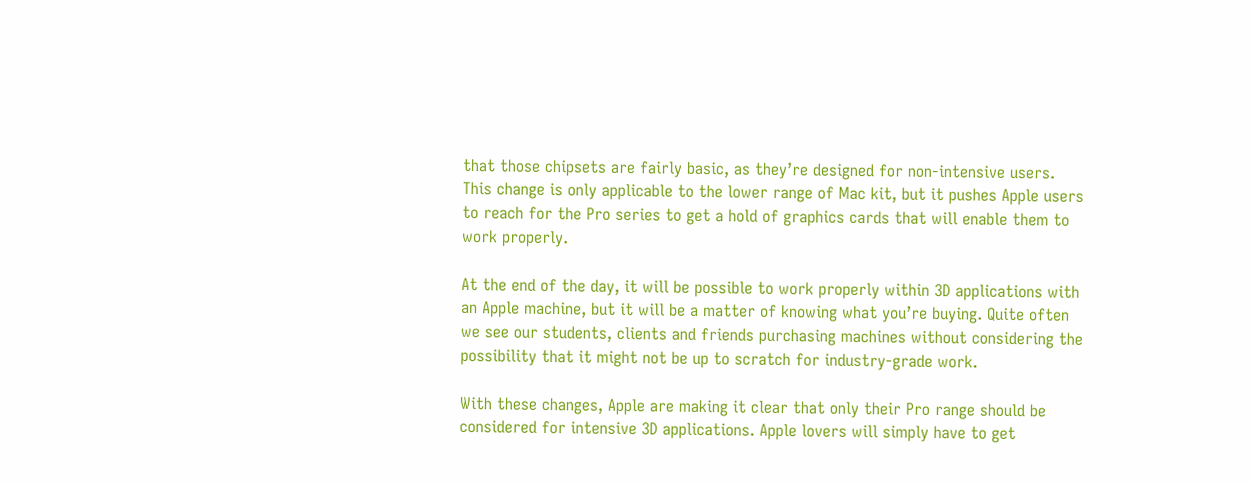that those chipsets are fairly basic, as they’re designed for non-intensive users. This change is only applicable to the lower range of Mac kit, but it pushes Apple users to reach for the Pro series to get a hold of graphics cards that will enable them to work properly.

At the end of the day, it will be possible to work properly within 3D applications with an Apple machine, but it will be a matter of knowing what you’re buying. Quite often we see our students, clients and friends purchasing machines without considering the possibility that it might not be up to scratch for industry-grade work.

With these changes, Apple are making it clear that only their Pro range should be considered for intensive 3D applications. Apple lovers will simply have to get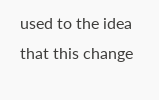used to the idea that this change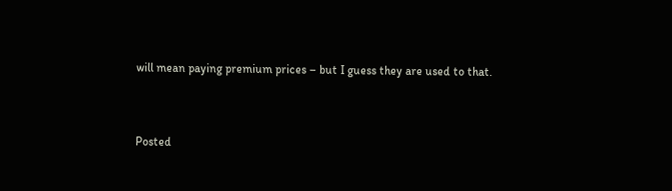will mean paying premium prices – but I guess they are used to that.


Posted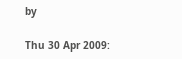by

Thu 30 Apr 2009: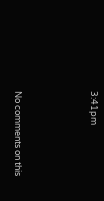3:41pm



No comments on this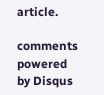article.

comments powered by Disqus